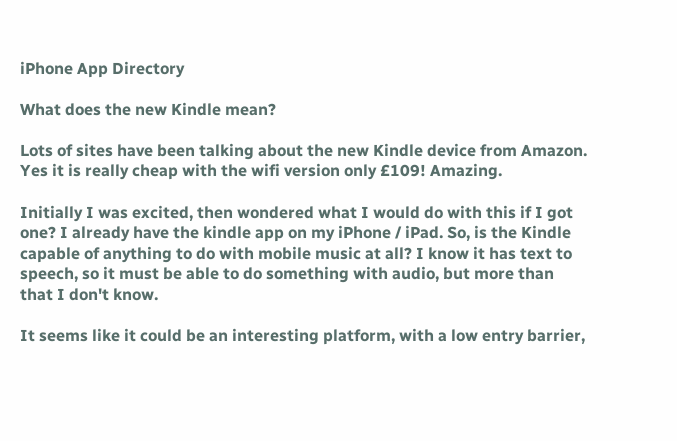iPhone App Directory

What does the new Kindle mean?

Lots of sites have been talking about the new Kindle device from Amazon. Yes it is really cheap with the wifi version only £109! Amazing.

Initially I was excited, then wondered what I would do with this if I got one? I already have the kindle app on my iPhone / iPad. So, is the Kindle capable of anything to do with mobile music at all? I know it has text to speech, so it must be able to do something with audio, but more than that I don't know.

It seems like it could be an interesting platform, with a low entry barrier,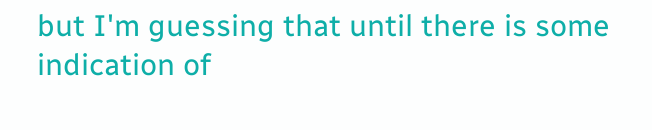but I'm guessing that until there is some indication of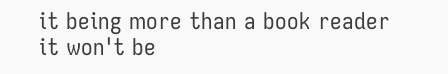it being more than a book reader it won't be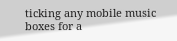ticking any mobile music boxes for a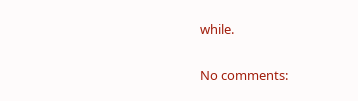while.

No comments: